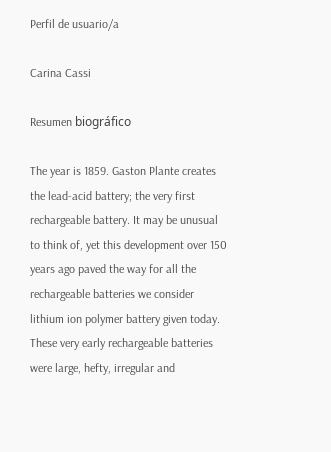Perfil de usuario/a

Carina Cassi

Resumen biográfico

The year is 1859. Gaston Plante creates the lead-acid battery; the very first rechargeable battery. It may be unusual to think of, yet this development over 150 years ago paved the way for all the rechargeable batteries we consider lithium ion polymer battery given today. These very early rechargeable batteries were large, hefty, irregular and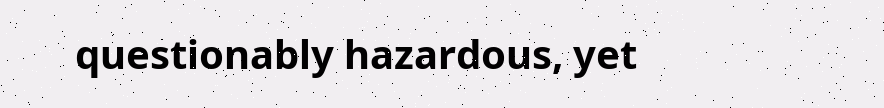questionably hazardous, yet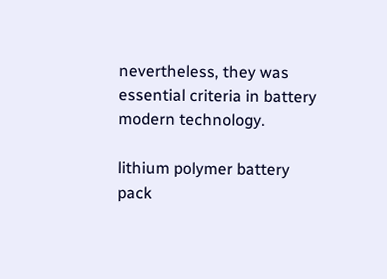nevertheless, they was essential criteria in battery modern technology.

lithium polymer battery pack